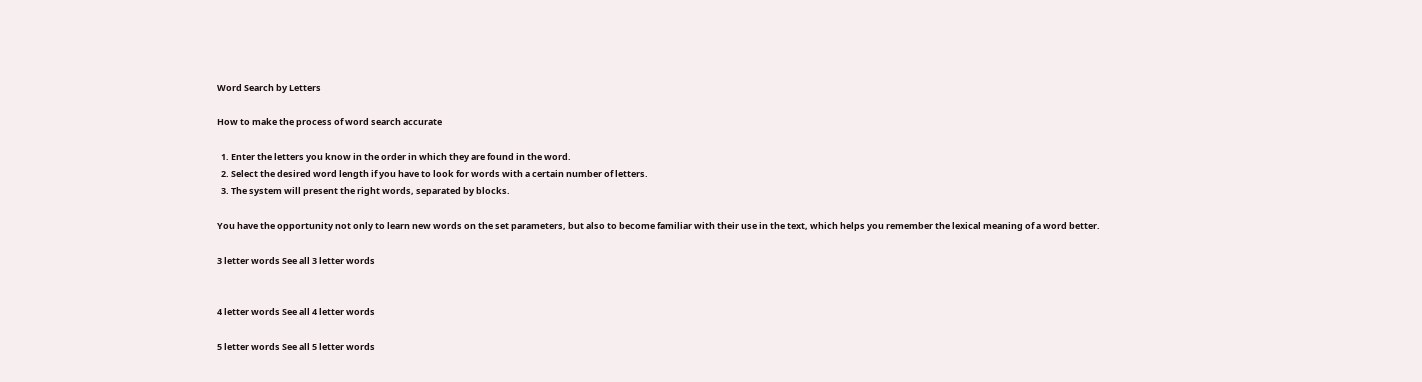Word Search by Letters

How to make the process of word search accurate

  1. Enter the letters you know in the order in which they are found in the word.
  2. Select the desired word length if you have to look for words with a certain number of letters.
  3. The system will present the right words, separated by blocks.

You have the opportunity not only to learn new words on the set parameters, but also to become familiar with their use in the text, which helps you remember the lexical meaning of a word better.

3 letter words See all 3 letter words


4 letter words See all 4 letter words

5 letter words See all 5 letter words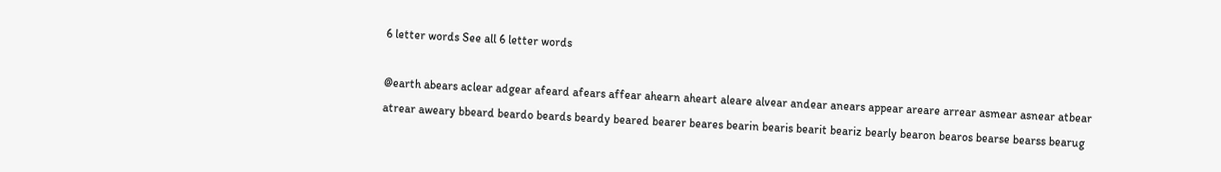6 letter words See all 6 letter words

@earth abears aclear adgear afeard afears affear ahearn aheart aleare alvear andear anears appear areare arrear asmear asnear atbear atrear aweary bbeard beardo beards beardy beared bearer beares bearin bearis bearit beariz bearly bearon bearos bearse bearss bearug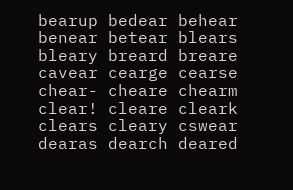bearup bedear behear benear betear blears bleary breard breare cavear cearge cearse chear- cheare chearm clear! cleare cleark clears cleary cswear dearas dearch deared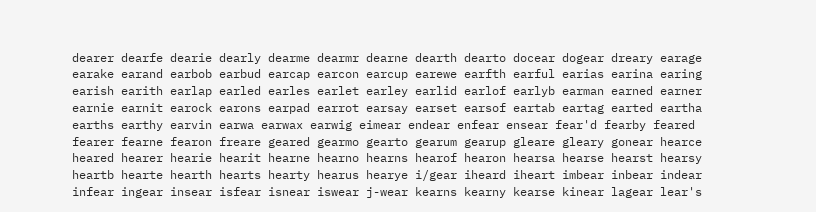dearer dearfe dearie dearly dearme dearmr dearne dearth dearto docear dogear dreary earage earake earand earbob earbud earcap earcon earcup earewe earfth earful earias earina earing earish earith earlap earled earles earlet earley earlid earlof earlyb earman earned earner earnie earnit earock earons earpad earrot earsay earset earsof eartab eartag earted eartha earths earthy earvin earwa earwax earwig eimear endear enfear ensear fear'd fearby feared fearer fearne fearon freare geared gearmo gearto gearum gearup gleare gleary gonear hearce heared hearer hearie hearit hearne hearno hearns hearof hearon hearsa hearse hearst hearsy heartb hearte hearth hearts hearty hearus hearye i/gear iheard iheart imbear inbear indear infear ingear insear isfear isnear iswear j-wear kearns kearny kearse kinear lagear lear's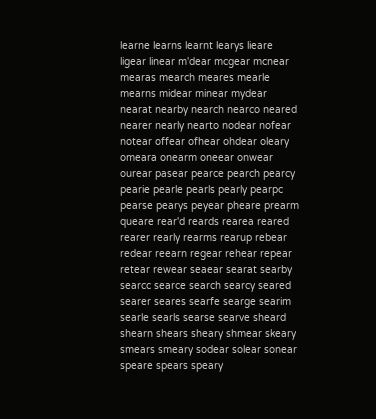learne learns learnt learys lieare ligear linear m'dear mcgear mcnear mearas mearch meares mearle mearns midear minear mydear nearat nearby nearch nearco neared nearer nearly nearto nodear nofear notear offear ofhear ohdear oleary omeara onearm oneear onwear ourear pasear pearce pearch pearcy pearie pearle pearls pearly pearpc pearse pearys peyear pheare prearm queare rear'd reards rearea reared rearer rearly rearms rearup rebear redear reearn regear rehear repear retear rewear seaear searat searby searcc searce search searcy seared searer seares searfe searge searim searle searls searse searve sheard shearn shears sheary shmear skeary smears smeary sodear solear sonear speare spears speary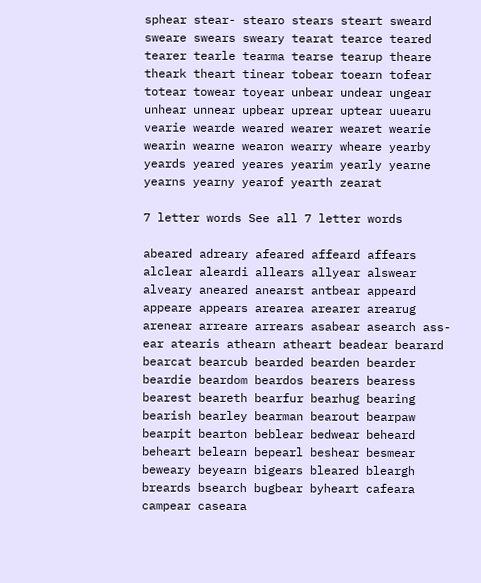sphear stear- stearo stears steart sweard sweare swears sweary tearat tearce teared tearer tearle tearma tearse tearup theare theark theart tinear tobear toearn tofear totear towear toyear unbear undear ungear unhear unnear upbear uprear uptear uuearu vearie wearde weared wearer wearet wearie wearin wearne wearon wearry wheare yearby yeards yeared yeares yearim yearly yearne yearns yearny yearof yearth zearat

7 letter words See all 7 letter words

abeared adreary afeared affeard affears alclear aleardi allears allyear alswear alveary aneared anearst antbear appeard appeare appears arearea arearer arearug arenear arreare arrears asabear asearch ass-ear atearis athearn atheart beadear bearard bearcat bearcub bearded bearden bearder beardie beardom beardos bearers bearess bearest beareth bearfur bearhug bearing bearish bearley bearman bearout bearpaw bearpit bearton beblear bedwear beheard beheart belearn bepearl beshear besmear beweary beyearn bigears bleared bleargh breards bsearch bugbear byheart cafeara campear caseara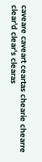caveare caveart ceartas chearie chearre clear'd clear's clearas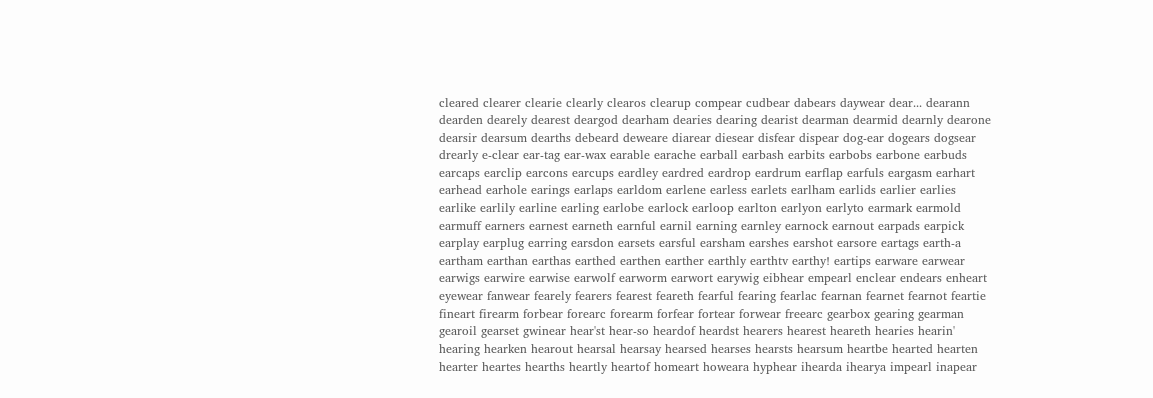cleared clearer clearie clearly clearos clearup compear cudbear dabears daywear dear... dearann dearden dearely dearest deargod dearham dearies dearing dearist dearman dearmid dearnly dearone dearsir dearsum dearths debeard deweare diarear diesear disfear dispear dog-ear dogears dogsear drearly e-clear ear-tag ear-wax earable earache earball earbash earbits earbobs earbone earbuds earcaps earclip earcons earcups eardley eardred eardrop eardrum earflap earfuls eargasm earhart earhead earhole earings earlaps earldom earlene earless earlets earlham earlids earlier earlies earlike earlily earline earling earlobe earlock earloop earlton earlyon earlyto earmark earmold earmuff earners earnest earneth earnful earnil earning earnley earnock earnout earpads earpick earplay earplug earring earsdon earsets earsful earsham earshes earshot earsore eartags earth-a eartham earthan earthas earthed earthen earther earthly earthtv earthy! eartips earware earwear earwigs earwire earwise earwolf earworm earwort earywig eibhear empearl enclear endears enheart eyewear fanwear fearely fearers fearest feareth fearful fearing fearlac fearnan fearnet fearnot feartie fineart firearm forbear forearc forearm forfear fortear forwear freearc gearbox gearing gearman gearoil gearset gwinear hear'st hear-so heardof heardst hearers hearest heareth hearies hearin' hearing hearken hearout hearsal hearsay hearsed hearses hearsts hearsum heartbe hearted hearten hearter heartes hearths heartly heartof homeart howeara hyphear ihearda ihearya impearl inapear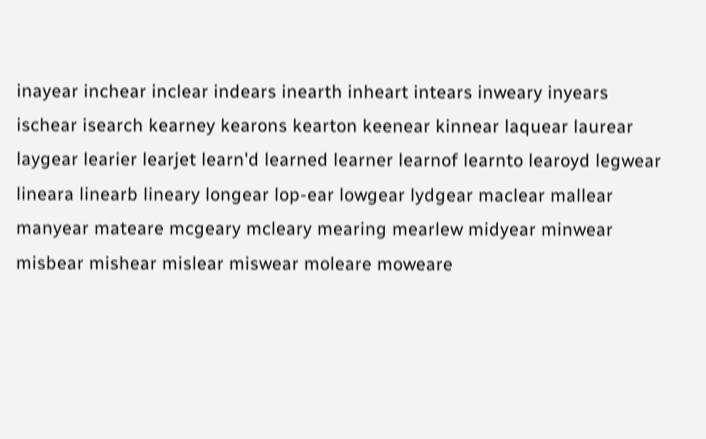inayear inchear inclear indears inearth inheart intears inweary inyears ischear isearch kearney kearons kearton keenear kinnear laquear laurear laygear learier learjet learn'd learned learner learnof learnto learoyd legwear lineara linearb lineary longear lop-ear lowgear lydgear maclear mallear manyear mateare mcgeary mcleary mearing mearlew midyear minwear misbear mishear mislear miswear moleare moweare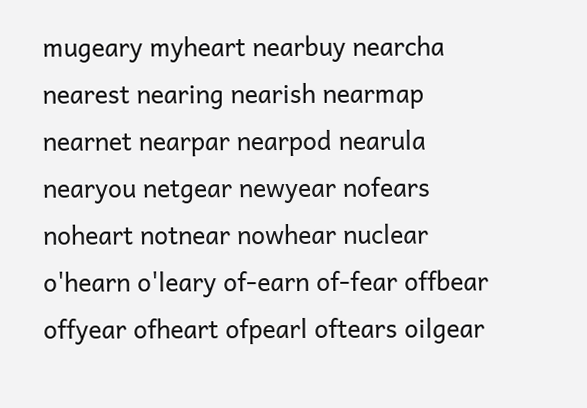mugeary myheart nearbuy nearcha nearest nearing nearish nearmap nearnet nearpar nearpod nearula nearyou netgear newyear nofears noheart notnear nowhear nuclear o'hearn o'leary of-earn of-fear offbear offyear ofheart ofpearl oftears oilgear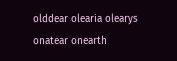olddear olearia olearys onatear onearth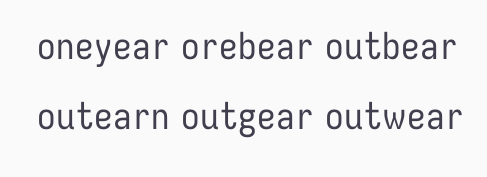oneyear orebear outbear outearn outgear outwear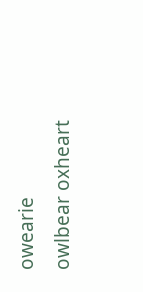owearie owlbear oxheart